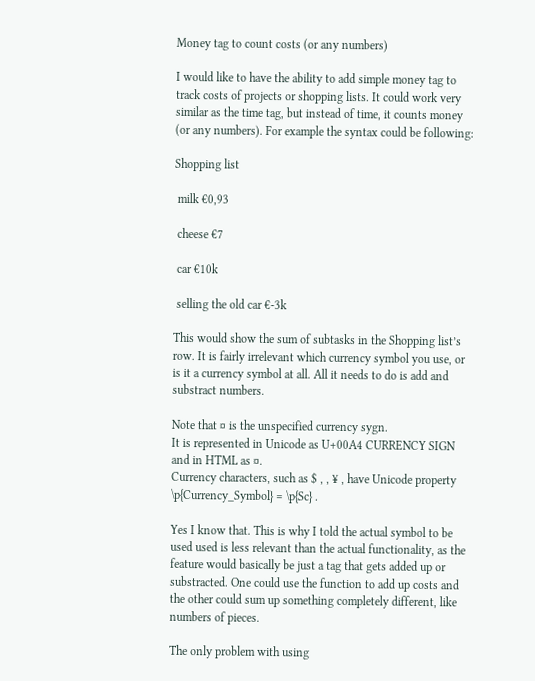Money tag to count costs (or any numbers)

I would like to have the ability to add simple money tag to track costs of projects or shopping lists. It could work very similar as the time tag, but instead of time, it counts money (or any numbers). For example the syntax could be following:

Shopping list

 milk €0,93

 cheese €7

 car €10k

 selling the old car €-3k

This would show the sum of subtasks in the Shopping list’s row. It is fairly irrelevant which currency symbol you use, or is it a currency symbol at all. All it needs to do is add and substract numbers.

Note that ¤ is the unspecified currency sygn.
It is represented in Unicode as U+00A4 CURRENCY SIGN and in HTML as ¤.
Currency characters, such as $ , , ¥ , have Unicode property \p{Currency_Symbol} = \p{Sc} .

Yes I know that. This is why I told the actual symbol to be used used is less relevant than the actual functionality, as the feature would basically be just a tag that gets added up or substracted. One could use the function to add up costs and the other could sum up something completely different, like numbers of pieces.

The only problem with using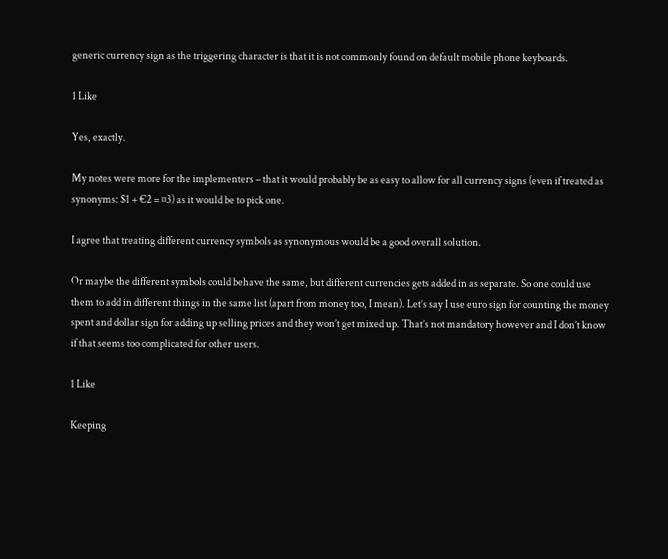generic currency sign as the triggering character is that it is not commonly found on default mobile phone keyboards.

1 Like

Yes, exactly.

My notes were more for the implementers – that it would probably be as easy to allow for all currency signs (even if treated as synonyms: $1 + €2 = ¤3) as it would be to pick one.

I agree that treating different currency symbols as synonymous would be a good overall solution.

Or maybe the different symbols could behave the same, but different currencies gets added in as separate. So one could use them to add in different things in the same list (apart from money too, I mean). Let’s say I use euro sign for counting the money spent and dollar sign for adding up selling prices and they won’t get mixed up. That’s not mandatory however and I don’t know if that seems too complicated for other users.

1 Like

Keeping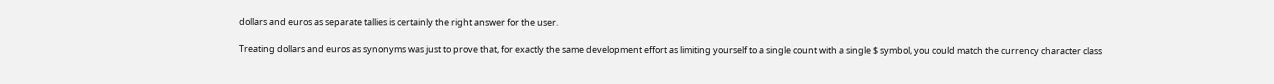dollars and euros as separate tallies is certainly the right answer for the user.

Treating dollars and euros as synonyms was just to prove that, for exactly the same development effort as limiting yourself to a single count with a single $ symbol, you could match the currency character class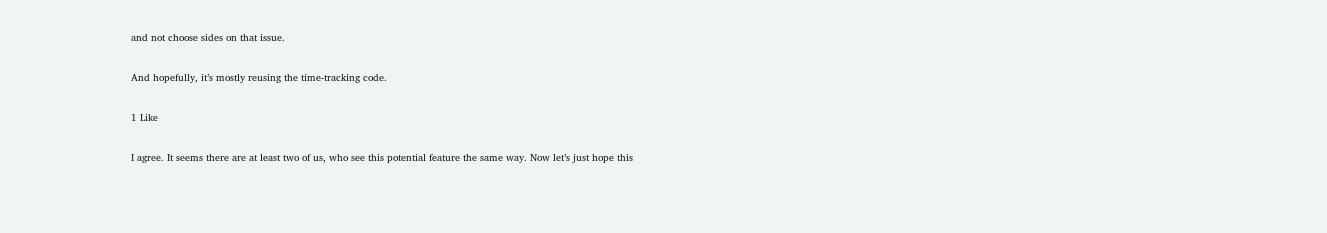and not choose sides on that issue.

And hopefully, it’s mostly reusing the time-tracking code.

1 Like

I agree. It seems there are at least two of us, who see this potential feature the same way. Now let’s just hope this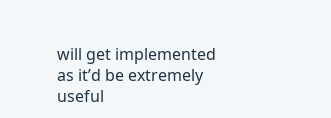will get implemented as it’d be extremely useful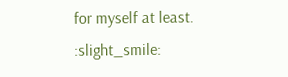for myself at least. :slight_smile: